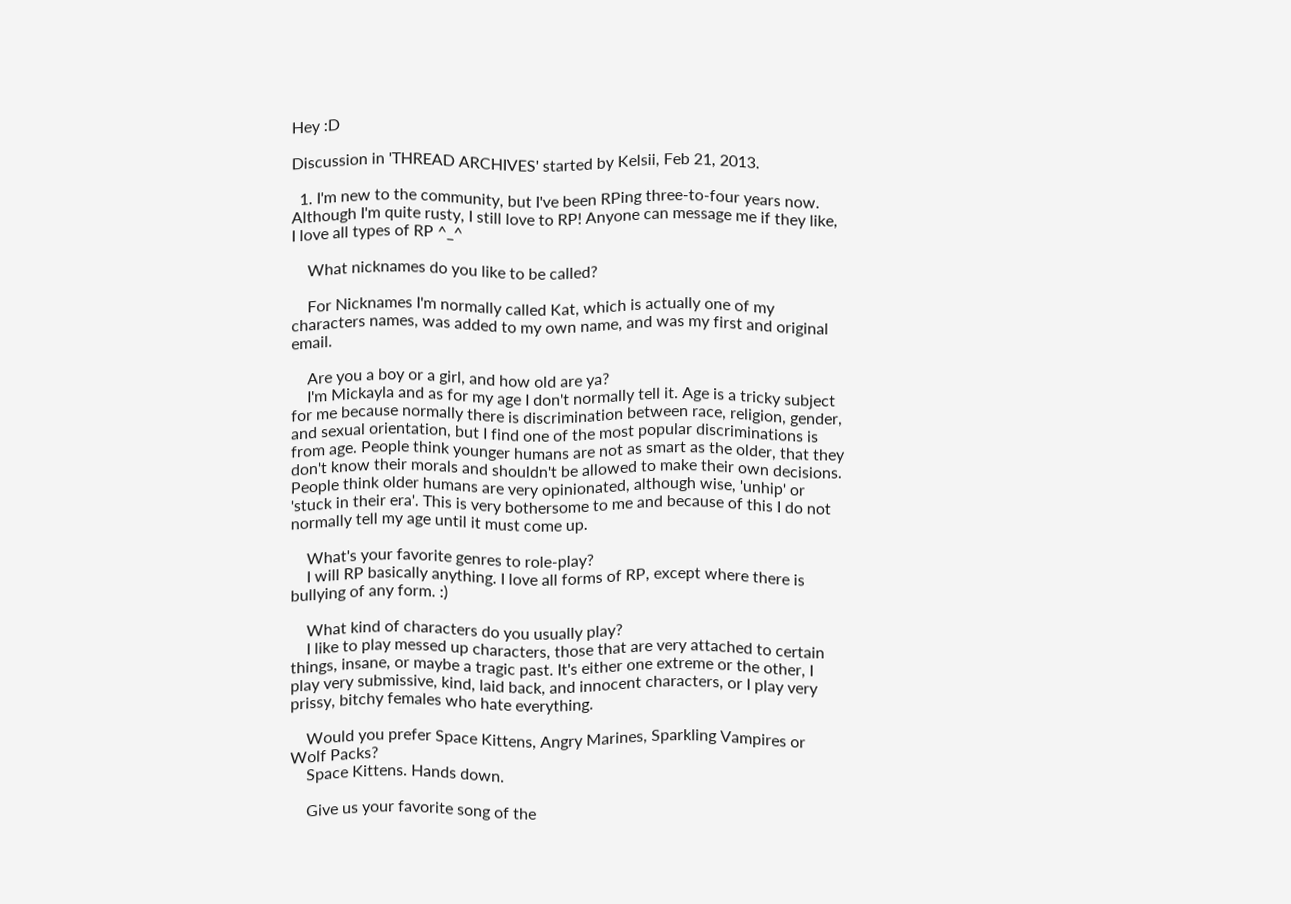Hey :D

Discussion in 'THREAD ARCHIVES' started by Kelsii, Feb 21, 2013.

  1. I'm new to the community, but I've been RPing three-to-four years now. Although I'm quite rusty, I still love to RP! Anyone can message me if they like, I love all types of RP ^_^

    What nicknames do you like to be called?

    For Nicknames I'm normally called Kat, which is actually one of my characters names, was added to my own name, and was my first and original email.

    Are you a boy or a girl, and how old are ya?
    I'm Mickayla and as for my age I don't normally tell it. Age is a tricky subject for me because normally there is discrimination between race, religion, gender, and sexual orientation, but I find one of the most popular discriminations is from age. People think younger humans are not as smart as the older, that they don't know their morals and shouldn't be allowed to make their own decisions. People think older humans are very opinionated, although wise, 'unhip' or 'stuck in their era'. This is very bothersome to me and because of this I do not normally tell my age until it must come up.

    What's your favorite genres to role-play?
    I will RP basically anything. I love all forms of RP, except where there is bullying of any form. :)

    What kind of characters do you usually play?
    I like to play messed up characters, those that are very attached to certain things, insane, or maybe a tragic past. It's either one extreme or the other, I play very submissive, kind, laid back, and innocent characters, or I play very prissy, bitchy females who hate everything.

    Would you prefer Space Kittens, Angry Marines, Sparkling Vampires or Wolf Packs?
    Space Kittens. Hands down.

    Give us your favorite song of the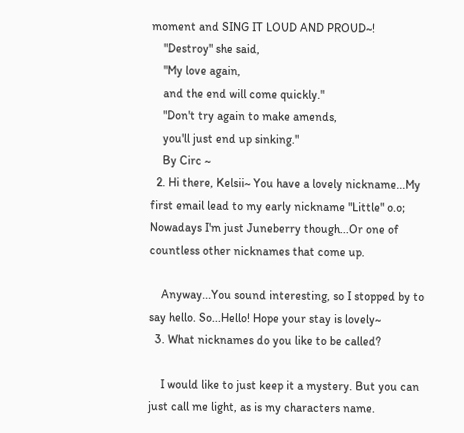moment and SING IT LOUD AND PROUD~!
    "Destroy" she said,
    "My love again,
    and the end will come quickly."
    "Don't try again to make amends,
    you'll just end up sinking."
    By Circ ~
  2. Hi there, Kelsii~ You have a lovely nickname...My first email lead to my early nickname "Little" o.o; Nowadays I'm just Juneberry though...Or one of countless other nicknames that come up.

    Anyway...You sound interesting, so I stopped by to say hello. So...Hello! Hope your stay is lovely~
  3. What nicknames do you like to be called?

    I would like to just keep it a mystery. But you can just call me light, as is my characters name.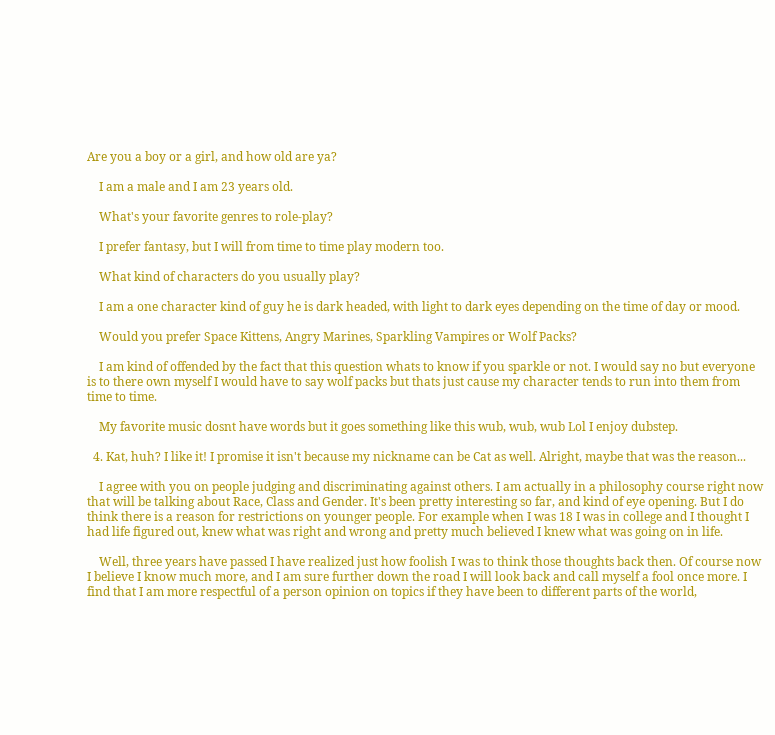Are you a boy or a girl, and how old are ya?

    I am a male and I am 23 years old.

    What's your favorite genres to role-play?

    I prefer fantasy, but I will from time to time play modern too.

    What kind of characters do you usually play?

    I am a one character kind of guy he is dark headed, with light to dark eyes depending on the time of day or mood.

    Would you prefer Space Kittens, Angry Marines, Sparkling Vampires or Wolf Packs?

    I am kind of offended by the fact that this question whats to know if you sparkle or not. I would say no but everyone is to there own myself I would have to say wolf packs but thats just cause my character tends to run into them from time to time.

    My favorite music dosnt have words but it goes something like this wub, wub, wub Lol I enjoy dubstep.

  4. Kat, huh? I like it! I promise it isn't because my nickname can be Cat as well. Alright, maybe that was the reason...

    I agree with you on people judging and discriminating against others. I am actually in a philosophy course right now that will be talking about Race, Class and Gender. It's been pretty interesting so far, and kind of eye opening. But I do think there is a reason for restrictions on younger people. For example when I was 18 I was in college and I thought I had life figured out, knew what was right and wrong and pretty much believed I knew what was going on in life.

    Well, three years have passed I have realized just how foolish I was to think those thoughts back then. Of course now I believe I know much more, and I am sure further down the road I will look back and call myself a fool once more. I find that I am more respectful of a person opinion on topics if they have been to different parts of the world,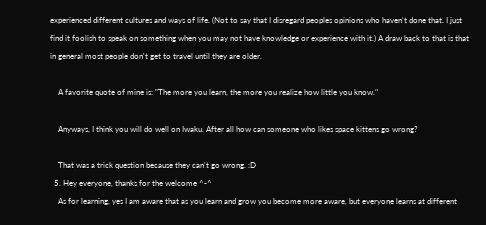experienced different cultures and ways of life. (Not to say that I disregard peoples opinions who haven't done that. I just find it foolish to speak on something when you may not have knowledge or experience with it.) A draw back to that is that in general most people don't get to travel until they are older.

    A favorite quote of mine is: "The more you learn, the more you realize how little you know."

    Anyways, I think you will do well on Iwaku. After all how can someone who likes space kittens go wrong?

    That was a trick question because they can't go wrong. :D
  5. Hey everyone, thanks for the welcome ^-^
    As for learning, yes I am aware that as you learn and grow you become more aware, but everyone learns at different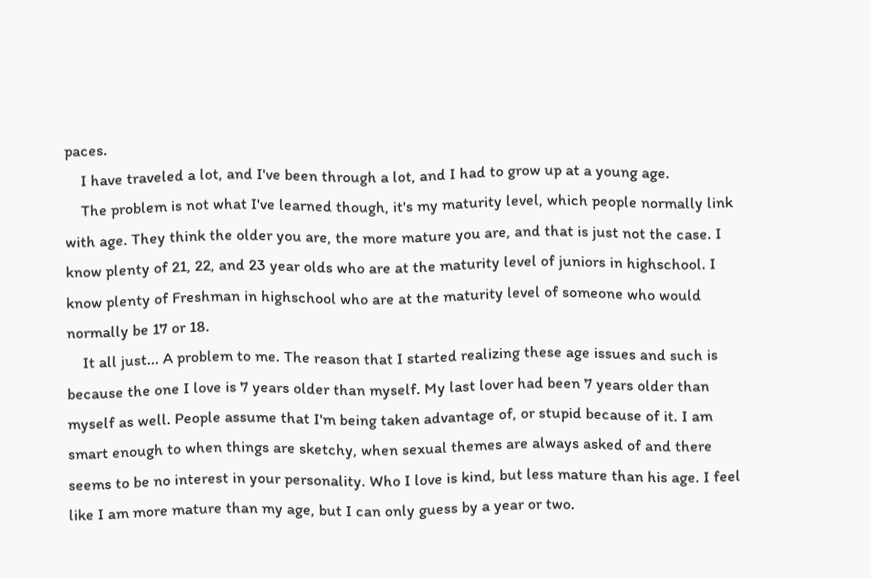paces.
    I have traveled a lot, and I've been through a lot, and I had to grow up at a young age.
    The problem is not what I've learned though, it's my maturity level, which people normally link with age. They think the older you are, the more mature you are, and that is just not the case. I know plenty of 21, 22, and 23 year olds who are at the maturity level of juniors in highschool. I know plenty of Freshman in highschool who are at the maturity level of someone who would normally be 17 or 18.
    It all just... A problem to me. The reason that I started realizing these age issues and such is because the one I love is 7 years older than myself. My last lover had been 7 years older than myself as well. People assume that I'm being taken advantage of, or stupid because of it. I am smart enough to when things are sketchy, when sexual themes are always asked of and there seems to be no interest in your personality. Who I love is kind, but less mature than his age. I feel like I am more mature than my age, but I can only guess by a year or two.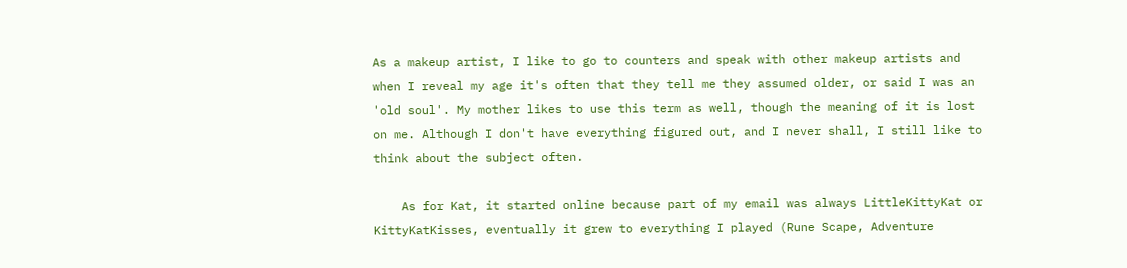As a makeup artist, I like to go to counters and speak with other makeup artists and when I reveal my age it's often that they tell me they assumed older, or said I was an 'old soul'. My mother likes to use this term as well, though the meaning of it is lost on me. Although I don't have everything figured out, and I never shall, I still like to think about the subject often.

    As for Kat, it started online because part of my email was always LittleKittyKat or KittyKatKisses, eventually it grew to everything I played (Rune Scape, Adventure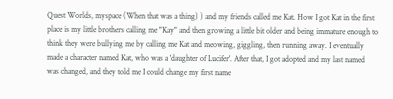Quest Worlds, myspace (When that was a thing) ) and my friends called me Kat. How I got Kat in the first place is my little brothers calling me "Kay" and then growing a little bit older and being immature enough to think they were bullying me by calling me Kat and meowing, giggling, then running away. I eventually made a character named Kat, who was a 'daughter of Lucifer'. After that, I got adopted and my last named was changed, and they told me I could change my first name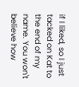if I liked, so I just tacked on Kat to the end of my name. You won't believe how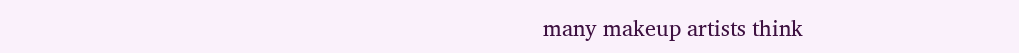many makeup artists think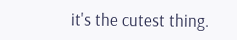it's the cutest thing.